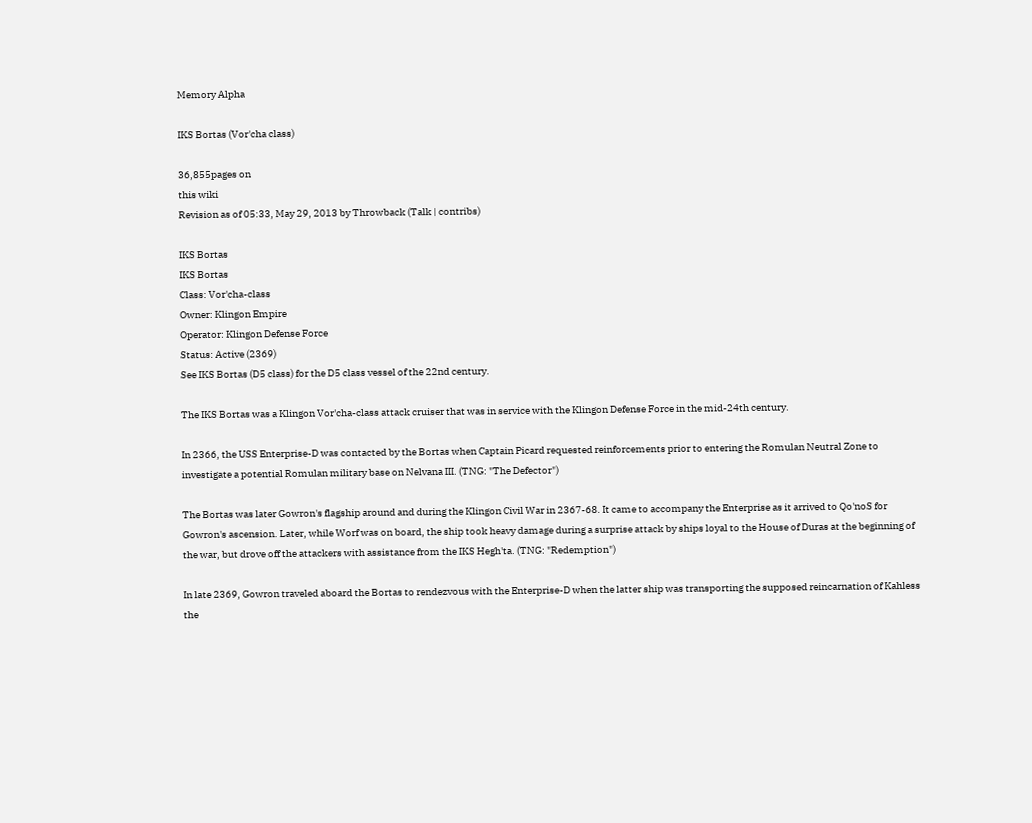Memory Alpha

IKS Bortas (Vor'cha class)

36,855pages on
this wiki
Revision as of 05:33, May 29, 2013 by Throwback (Talk | contribs)

IKS Bortas
IKS Bortas
Class: Vor'cha-class
Owner: Klingon Empire
Operator: Klingon Defense Force
Status: Active (2369)
See IKS Bortas (D5 class) for the D5 class vessel of the 22nd century.

The IKS Bortas was a Klingon Vor'cha-class attack cruiser that was in service with the Klingon Defense Force in the mid-24th century.

In 2366, the USS Enterprise-D was contacted by the Bortas when Captain Picard requested reinforcements prior to entering the Romulan Neutral Zone to investigate a potential Romulan military base on Nelvana III. (TNG: "The Defector")

The Bortas was later Gowron's flagship around and during the Klingon Civil War in 2367-68. It came to accompany the Enterprise as it arrived to Qo'noS for Gowron's ascension. Later, while Worf was on board, the ship took heavy damage during a surprise attack by ships loyal to the House of Duras at the beginning of the war, but drove off the attackers with assistance from the IKS Hegh'ta. (TNG: "Redemption")

In late 2369, Gowron traveled aboard the Bortas to rendezvous with the Enterprise-D when the latter ship was transporting the supposed reincarnation of Kahless the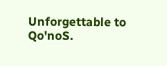Unforgettable to Qo'noS.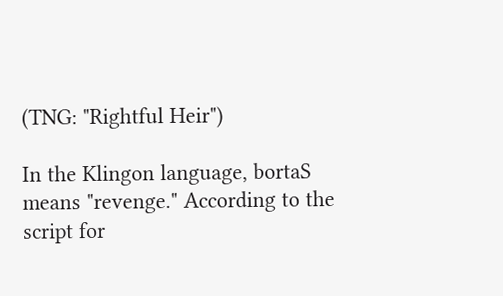(TNG: "Rightful Heir")

In the Klingon language, bortaS means "revenge." According to the script for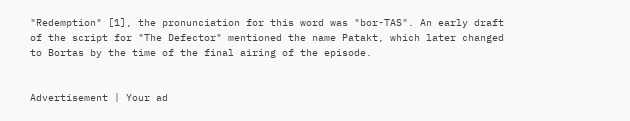"Redemption" [1], the pronunciation for this word was "bor-TAS". An early draft of the script for "The Defector" mentioned the name Patakt, which later changed to Bortas by the time of the final airing of the episode.


Advertisement | Your ad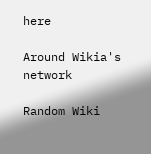here

Around Wikia's network

Random Wiki